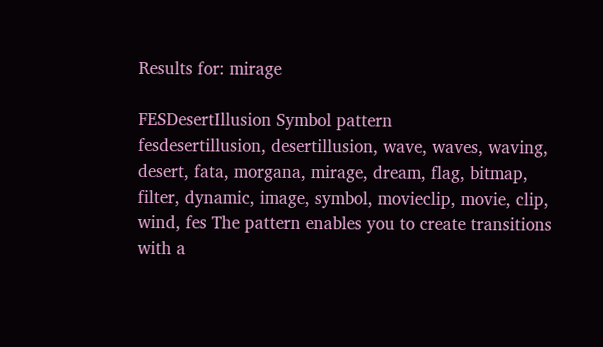Results for: mirage

FESDesertIllusion Symbol pattern
fesdesertillusion, desertillusion, wave, waves, waving, desert, fata, morgana, mirage, dream, flag, bitmap, filter, dynamic, image, symbol, movieclip, movie, clip, wind, fes The pattern enables you to create transitions with a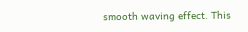smooth waving effect. This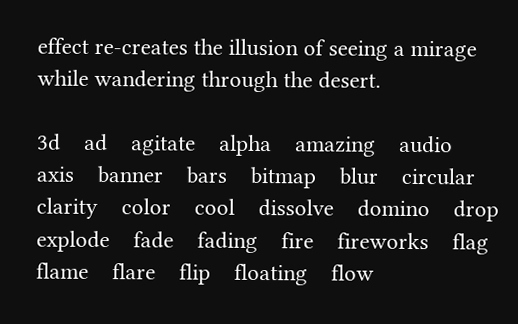effect re-creates the illusion of seeing a mirage while wandering through the desert.

3d    ad    agitate    alpha    amazing    audio    axis    banner    bars    bitmap    blur    circular    clarity    color    cool    dissolve    domino    drop    explode    fade    fading    fire    fireworks    flag    flame    flare    flip    floating    flow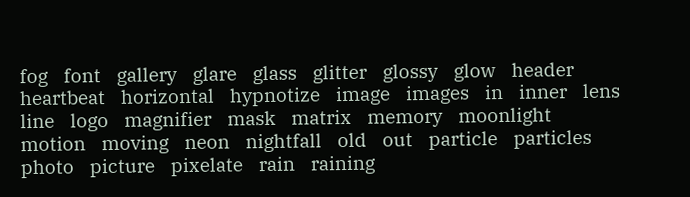fog    font    gallery    glare    glass    glitter    glossy    glow    header    heartbeat    horizontal    hypnotize    image    images    in    inner    lens    line    logo    magnifier    mask    matrix    memory    moonlight    motion    moving    neon    nightfall    old    out    particle    particles    photo    picture    pixelate    rain    raining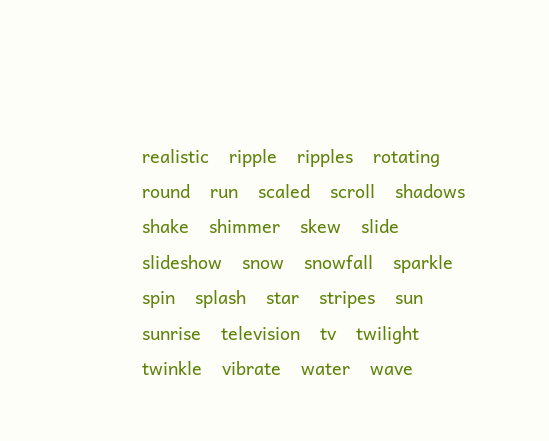realistic    ripple    ripples    rotating    round    run    scaled    scroll    shadows    shake    shimmer    skew    slide    slideshow    snow    snowfall    sparkle    spin    splash    star    stripes    sun    sunrise    television    tv    twilight    twinkle    vibrate    water    wave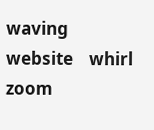waving    website    whirl    zoom